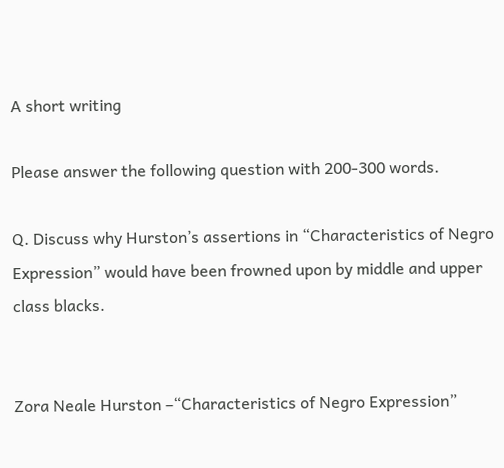A short writing

Please answer the following question with 200-300 words.

Q. Discuss why Hurston’s assertions in “Characteristics of Negro Expression” would have been frowned upon by middle and upper class blacks.


Zora Neale Hurston –“Characteristics of Negro Expression”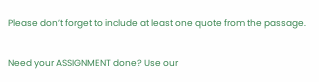Please don’t forget to include at least one quote from the passage.

Need your ASSIGNMENT done? Use our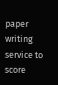paper writing service to score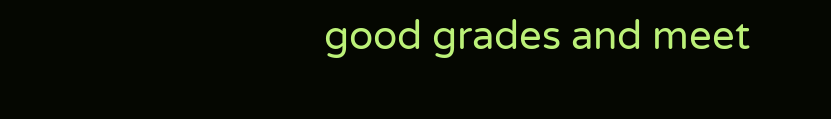good grades and meet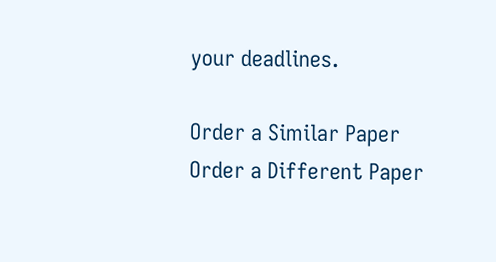your deadlines.

Order a Similar Paper Order a Different Paper